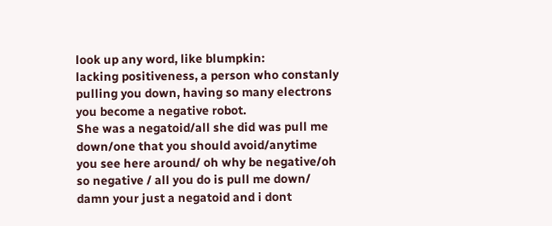look up any word, like blumpkin:
lacking positiveness, a person who constanly pulling you down, having so many electrons you become a negative robot.
She was a negatoid/all she did was pull me down/one that you should avoid/anytime you see here around/ oh why be negative/oh so negative / all you do is pull me down/ damn your just a negatoid and i dont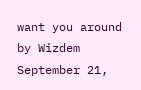want you around
by Wizdem September 21,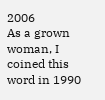2006
As a grown woman, I coined this word in 1990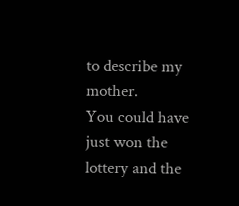to describe my mother.
You could have just won the lottery and the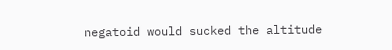negatoid would sucked the altitude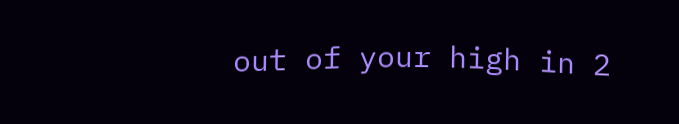out of your high in 2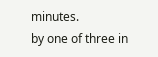minutes.
by one of three in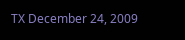TX December 24, 2009